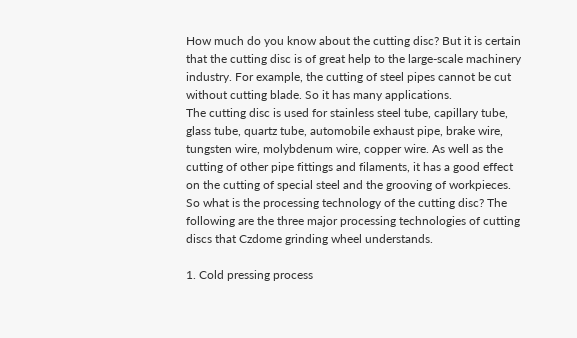How much do you know about the cutting disc? But it is certain that the cutting disc is of great help to the large-scale machinery industry. For example, the cutting of steel pipes cannot be cut without cutting blade. So it has many applications.
The cutting disc is used for stainless steel tube, capillary tube, glass tube, quartz tube, automobile exhaust pipe, brake wire, tungsten wire, molybdenum wire, copper wire. As well as the cutting of other pipe fittings and filaments, it has a good effect on the cutting of special steel and the grooving of workpieces. So what is the processing technology of the cutting disc? The following are the three major processing technologies of cutting discs that Czdome grinding wheel understands.

1. Cold pressing process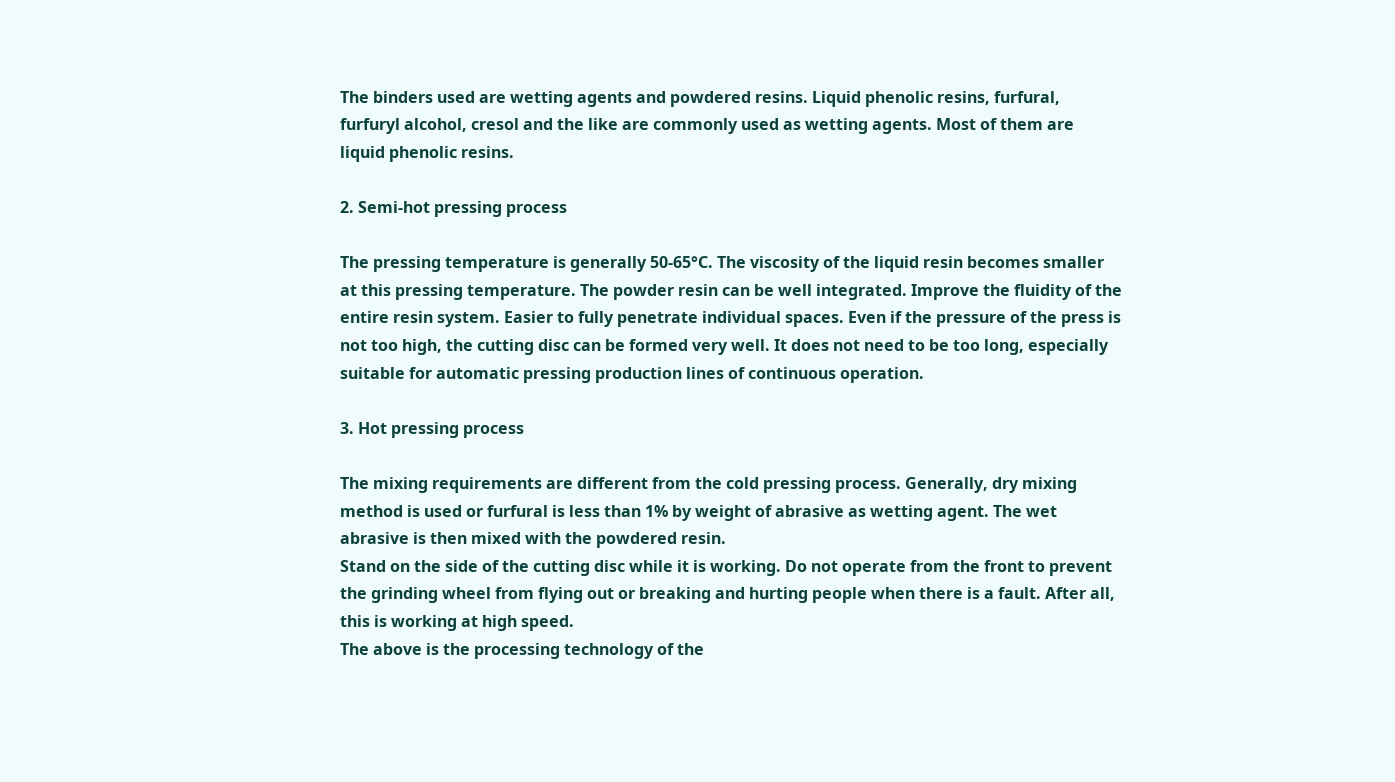The binders used are wetting agents and powdered resins. Liquid phenolic resins, furfural, furfuryl alcohol, cresol and the like are commonly used as wetting agents. Most of them are liquid phenolic resins.

2. Semi-hot pressing process

The pressing temperature is generally 50-65°C. The viscosity of the liquid resin becomes smaller at this pressing temperature. The powder resin can be well integrated. Improve the fluidity of the entire resin system. Easier to fully penetrate individual spaces. Even if the pressure of the press is not too high, the cutting disc can be formed very well. It does not need to be too long, especially suitable for automatic pressing production lines of continuous operation.

3. Hot pressing process

The mixing requirements are different from the cold pressing process. Generally, dry mixing method is used or furfural is less than 1% by weight of abrasive as wetting agent. The wet abrasive is then mixed with the powdered resin.
Stand on the side of the cutting disc while it is working. Do not operate from the front to prevent the grinding wheel from flying out or breaking and hurting people when there is a fault. After all, this is working at high speed.
The above is the processing technology of the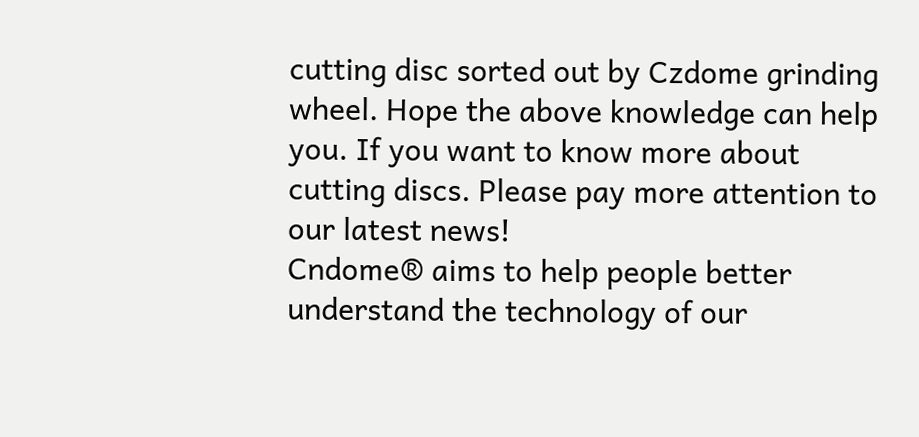cutting disc sorted out by Czdome grinding wheel. Hope the above knowledge can help you. If you want to know more about cutting discs. Please pay more attention to our latest news!
Cndome® aims to help people better understand the technology of our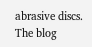abrasive discs. The blog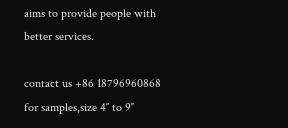aims to provide people with better services.

contact us +86 18796960868 for samples,size 4″ to 9″